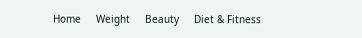Home     Weight     Beauty     Diet & Fitness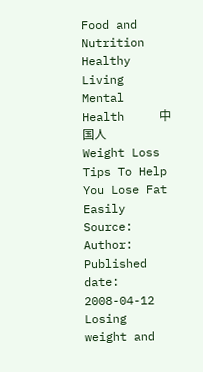Food and Nutrition     Healthy Living     Mental Health     中国人
Weight Loss Tips To Help You Lose Fat Easily
Source: Author: Published date: 2008-04-12
Losing weight and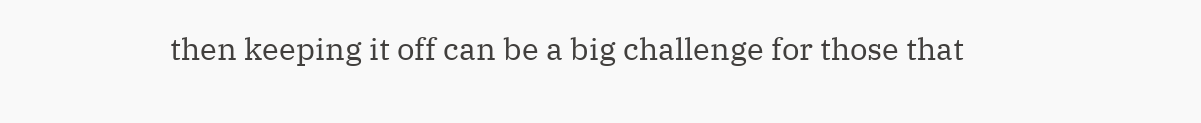then keeping it off can be a big challenge for those that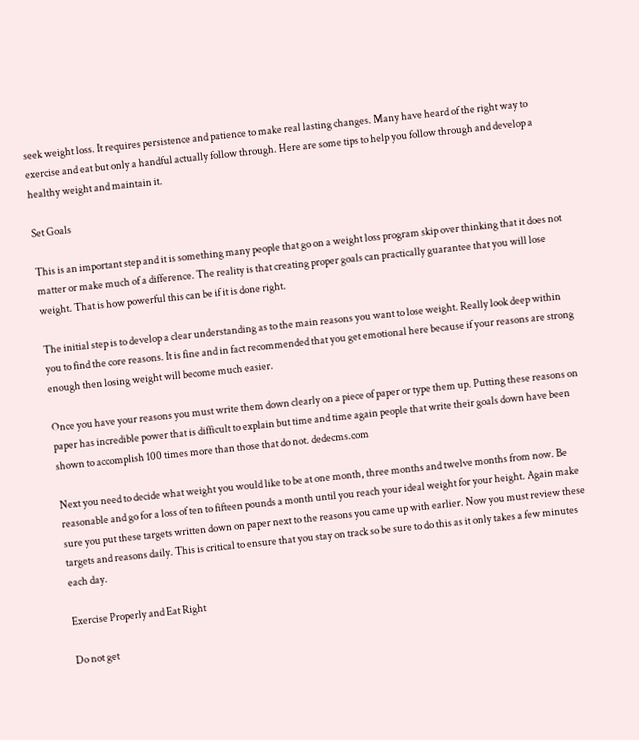seek weight loss. It requires persistence and patience to make real lasting changes. Many have heard of the right way to exercise and eat but only a handful actually follow through. Here are some tips to help you follow through and develop a healthy weight and maintain it.

Set Goals

This is an important step and it is something many people that go on a weight loss program skip over thinking that it does not matter or make much of a difference. The reality is that creating proper goals can practically guarantee that you will lose weight. That is how powerful this can be if it is done right.

The initial step is to develop a clear understanding as to the main reasons you want to lose weight. Really look deep within you to find the core reasons. It is fine and in fact recommended that you get emotional here because if your reasons are strong enough then losing weight will become much easier.

Once you have your reasons you must write them down clearly on a piece of paper or type them up. Putting these reasons on paper has incredible power that is difficult to explain but time and time again people that write their goals down have been shown to accomplish 100 times more than those that do not. dedecms.com

Next you need to decide what weight you would like to be at one month, three months and twelve months from now. Be reasonable and go for a loss of ten to fifteen pounds a month until you reach your ideal weight for your height. Again make sure you put these targets written down on paper next to the reasons you came up with earlier. Now you must review these targets and reasons daily. This is critical to ensure that you stay on track so be sure to do this as it only takes a few minutes each day.

Exercise Properly and Eat Right

Do not get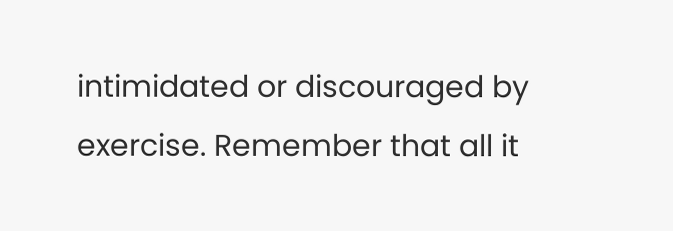intimidated or discouraged by exercise. Remember that all it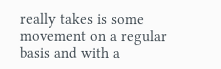really takes is some movement on a regular basis and with a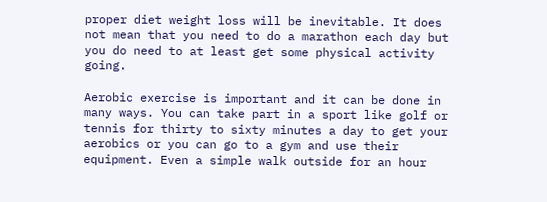proper diet weight loss will be inevitable. It does not mean that you need to do a marathon each day but you do need to at least get some physical activity going.

Aerobic exercise is important and it can be done in many ways. You can take part in a sport like golf or tennis for thirty to sixty minutes a day to get your aerobics or you can go to a gym and use their equipment. Even a simple walk outside for an hour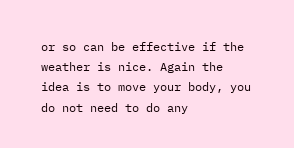or so can be effective if the weather is nice. Again the idea is to move your body, you do not need to do any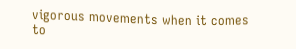vigorous movements when it comes to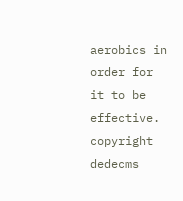aerobics in order for it to be effective. copyright dedecms